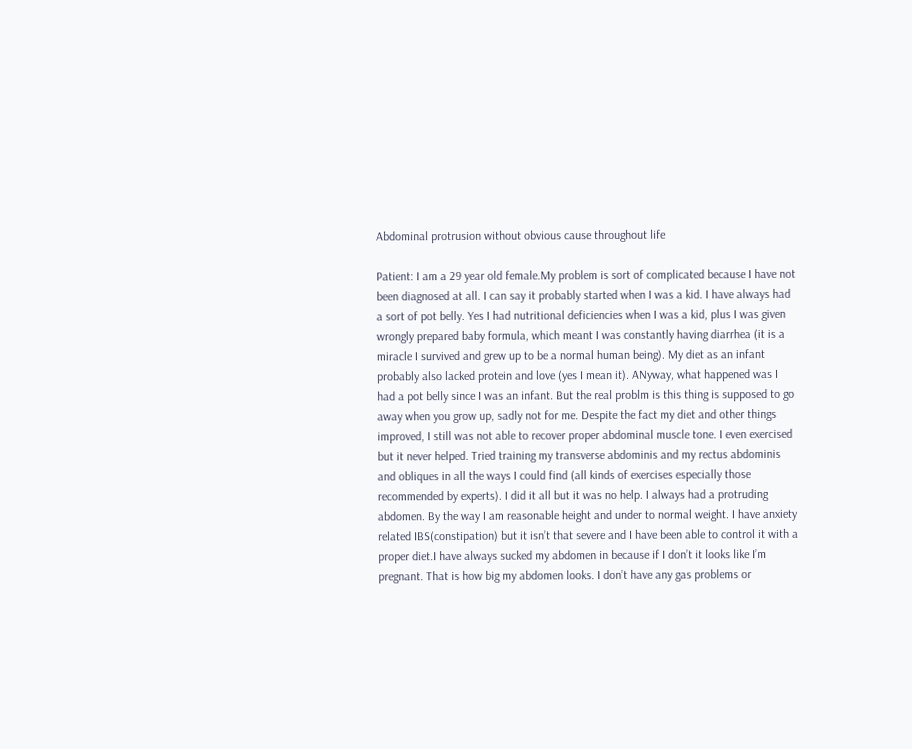Abdominal protrusion without obvious cause throughout life

Patient: I am a 29 year old female.My problem is sort of complicated because I have not been diagnosed at all. I can say it probably started when I was a kid. I have always had a sort of pot belly. Yes I had nutritional deficiencies when I was a kid, plus I was given wrongly prepared baby formula, which meant I was constantly having diarrhea (it is a miracle I survived and grew up to be a normal human being). My diet as an infant probably also lacked protein and love (yes I mean it). ANyway, what happened was I had a pot belly since I was an infant. But the real problm is this thing is supposed to go away when you grow up, sadly not for me. Despite the fact my diet and other things improved, I still was not able to recover proper abdominal muscle tone. I even exercised but it never helped. Tried training my transverse abdominis and my rectus abdominis and obliques in all the ways I could find (all kinds of exercises especially those recommended by experts). I did it all but it was no help. I always had a protruding abdomen. By the way I am reasonable height and under to normal weight. I have anxiety related IBS(constipation) but it isn’t that severe and I have been able to control it with a proper diet.I have always sucked my abdomen in because if I don’t it looks like I’m pregnant. That is how big my abdomen looks. I don’t have any gas problems or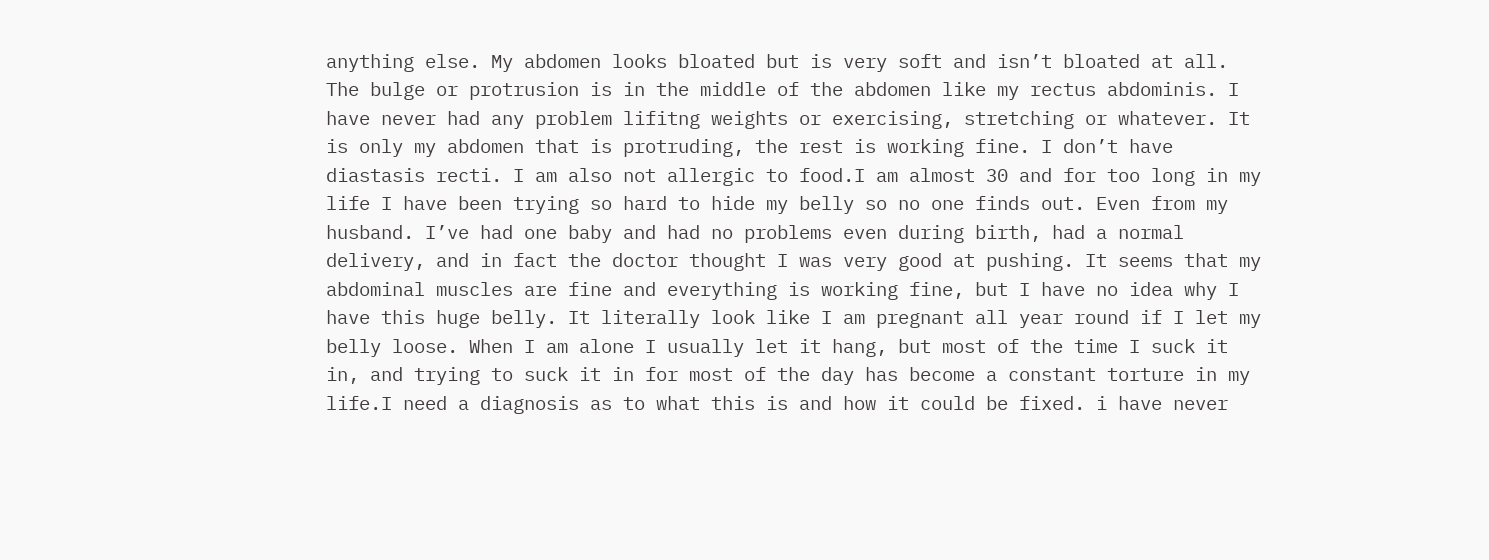anything else. My abdomen looks bloated but is very soft and isn’t bloated at all. The bulge or protrusion is in the middle of the abdomen like my rectus abdominis. I have never had any problem lifitng weights or exercising, stretching or whatever. It is only my abdomen that is protruding, the rest is working fine. I don’t have diastasis recti. I am also not allergic to food.I am almost 30 and for too long in my life I have been trying so hard to hide my belly so no one finds out. Even from my husband. I’ve had one baby and had no problems even during birth, had a normal delivery, and in fact the doctor thought I was very good at pushing. It seems that my abdominal muscles are fine and everything is working fine, but I have no idea why I have this huge belly. It literally look like I am pregnant all year round if I let my belly loose. When I am alone I usually let it hang, but most of the time I suck it in, and trying to suck it in for most of the day has become a constant torture in my life.I need a diagnosis as to what this is and how it could be fixed. i have never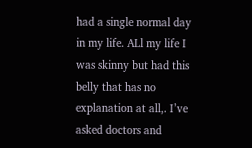had a single normal day in my life. ALl my life I was skinny but had this belly that has no explanation at all,. I’ve asked doctors and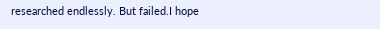researched endlessly. But failed.I hope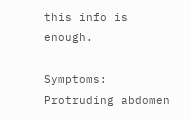this info is enough.

Symptoms: Protruding abdomen